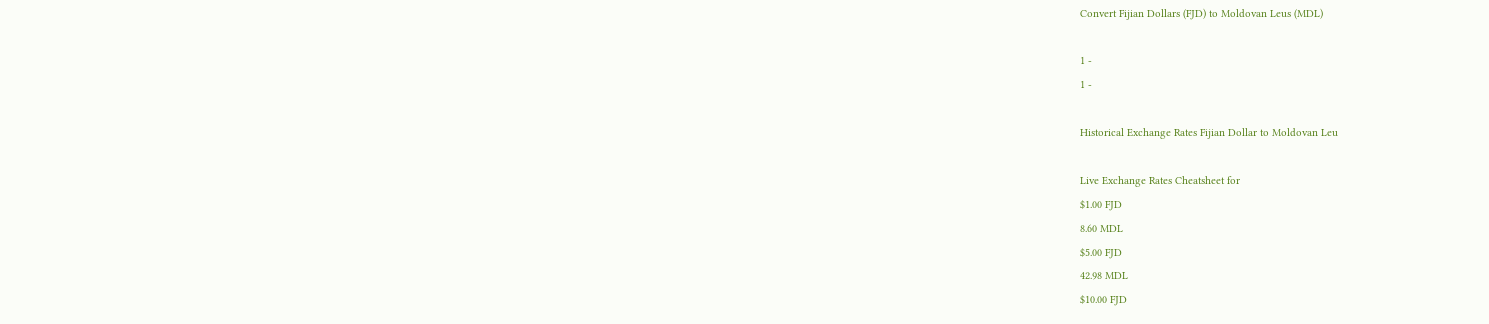Convert Fijian Dollars (FJD) to Moldovan Leus (MDL)

1 -
1 -

Historical Exchange Rates Fijian Dollar to Moldovan Leu

Live Exchange Rates Cheatsheet for
$1.00 FJD
8.60 MDL
$5.00 FJD
42.98 MDL
$10.00 FJD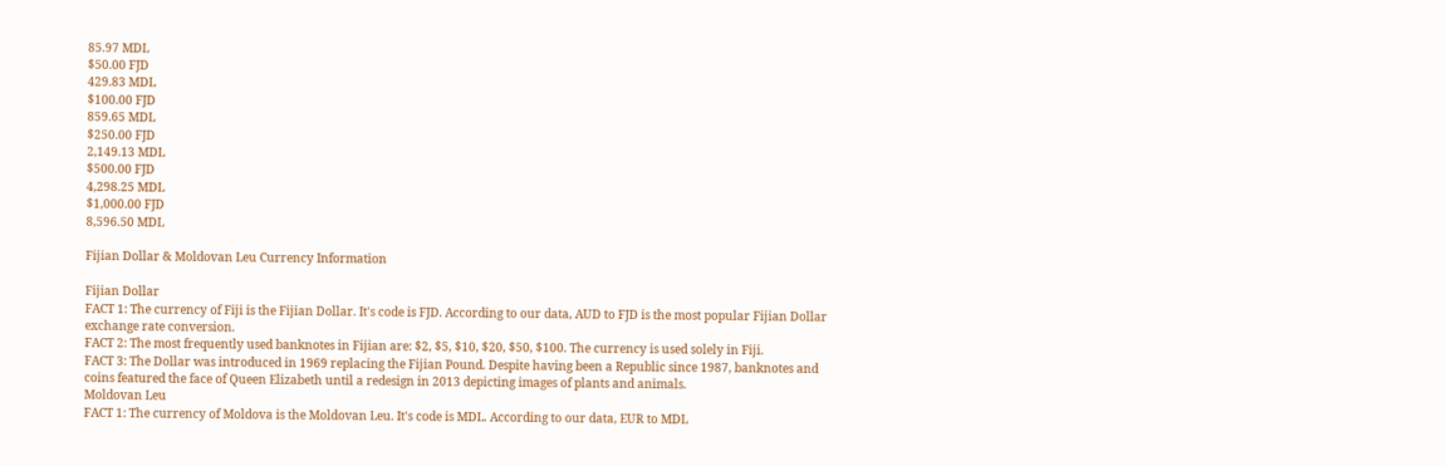85.97 MDL
$50.00 FJD
429.83 MDL
$100.00 FJD
859.65 MDL
$250.00 FJD
2,149.13 MDL
$500.00 FJD
4,298.25 MDL
$1,000.00 FJD
8,596.50 MDL

Fijian Dollar & Moldovan Leu Currency Information

Fijian Dollar
FACT 1: The currency of Fiji is the Fijian Dollar. It's code is FJD. According to our data, AUD to FJD is the most popular Fijian Dollar exchange rate conversion.
FACT 2: The most frequently used banknotes in Fijian are: $2, $5, $10, $20, $50, $100. The currency is used solely in Fiji.
FACT 3: The Dollar was introduced in 1969 replacing the Fijian Pound. Despite having been a Republic since 1987, banknotes and coins featured the face of Queen Elizabeth until a redesign in 2013 depicting images of plants and animals.
Moldovan Leu
FACT 1: The currency of Moldova is the Moldovan Leu. It's code is MDL. According to our data, EUR to MDL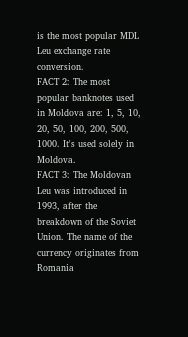is the most popular MDL Leu exchange rate conversion.
FACT 2: The most popular banknotes used in Moldova are: 1, 5, 10, 20, 50, 100, 200, 500, 1000. It's used solely in Moldova.
FACT 3: The Moldovan Leu was introduced in 1993, after the breakdown of the Soviet Union. The name of the currency originates from Romania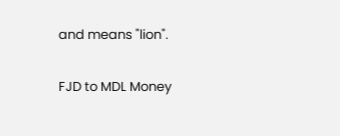and means "lion".

FJD to MDL Money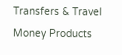Transfers & Travel Money Products